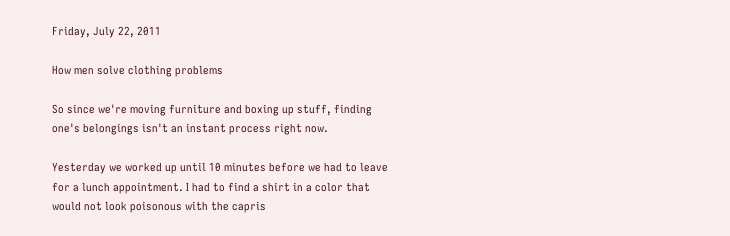Friday, July 22, 2011

How men solve clothing problems

So since we're moving furniture and boxing up stuff, finding one's belongings isn't an instant process right now.

Yesterday we worked up until 10 minutes before we had to leave for a lunch appointment. I had to find a shirt in a color that would not look poisonous with the capris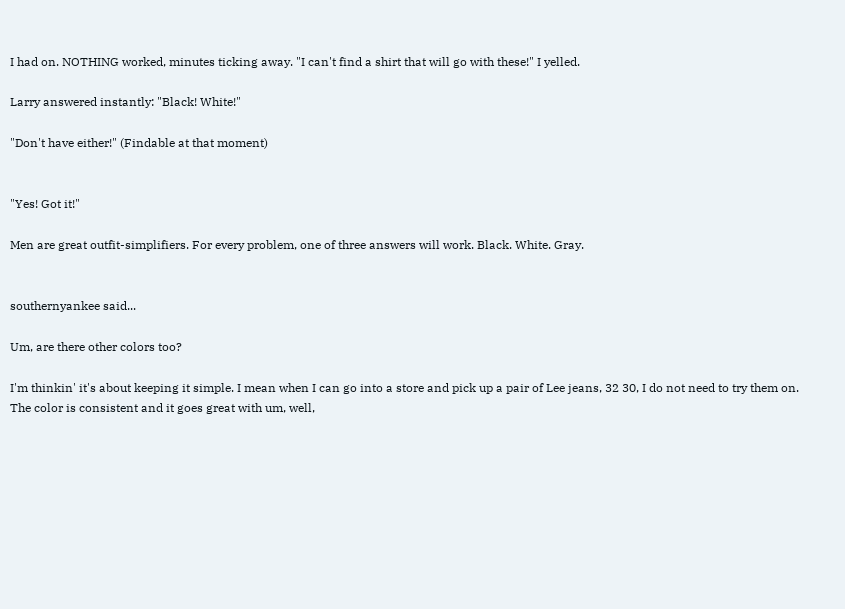I had on. NOTHING worked, minutes ticking away. "I can't find a shirt that will go with these!" I yelled.

Larry answered instantly: "Black! White!"

"Don't have either!" (Findable at that moment)


"Yes! Got it!"

Men are great outfit-simplifiers. For every problem, one of three answers will work. Black. White. Gray.


southernyankee said...

Um, are there other colors too?

I'm thinkin' it's about keeping it simple. I mean when I can go into a store and pick up a pair of Lee jeans, 32 30, I do not need to try them on. The color is consistent and it goes great with um, well,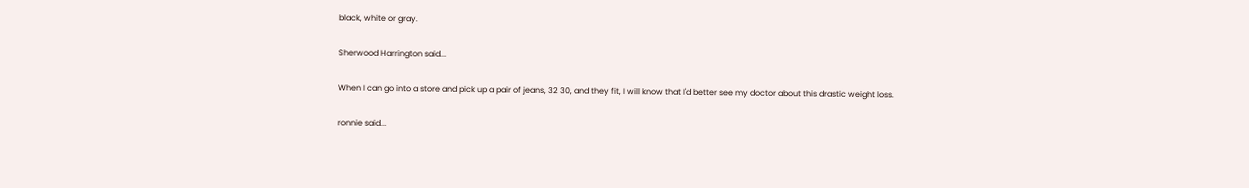black, white or gray.

Sherwood Harrington said...

When I can go into a store and pick up a pair of jeans, 32 30, and they fit, I will know that I'd better see my doctor about this drastic weight loss.

ronnie said...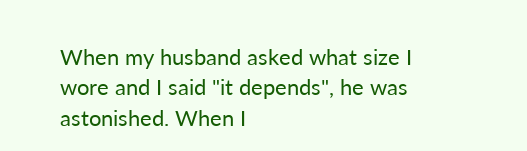When my husband asked what size I wore and I said "it depends", he was astonished. When I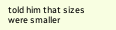told him that sizes were smaller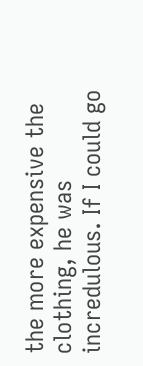the more expensive the clothing, he was incredulous. If I could go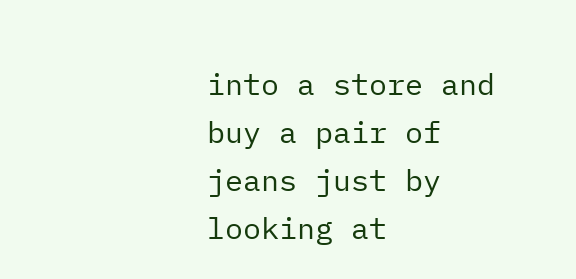into a store and buy a pair of jeans just by looking at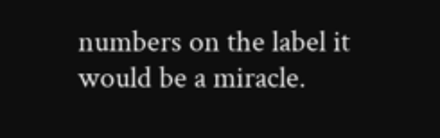numbers on the label it would be a miracle.